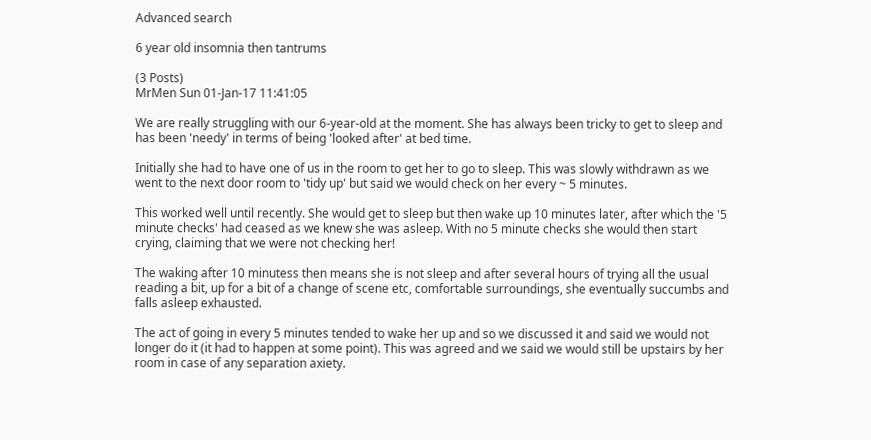Advanced search

6 year old insomnia then tantrums

(3 Posts)
MrMen Sun 01-Jan-17 11:41:05

We are really struggling with our 6-year-old at the moment. She has always been tricky to get to sleep and has been 'needy' in terms of being 'looked after' at bed time.

Initially she had to have one of us in the room to get her to go to sleep. This was slowly withdrawn as we went to the next door room to 'tidy up' but said we would check on her every ~ 5 minutes.

This worked well until recently. She would get to sleep but then wake up 10 minutes later, after which the '5 minute checks' had ceased as we knew she was asleep. With no 5 minute checks she would then start crying, claiming that we were not checking her!

The waking after 10 minutess then means she is not sleep and after several hours of trying all the usual reading a bit, up for a bit of a change of scene etc, comfortable surroundings, she eventually succumbs and falls asleep exhausted.

The act of going in every 5 minutes tended to wake her up and so we discussed it and said we would not longer do it (it had to happen at some point). This was agreed and we said we would still be upstairs by her room in case of any separation axiety.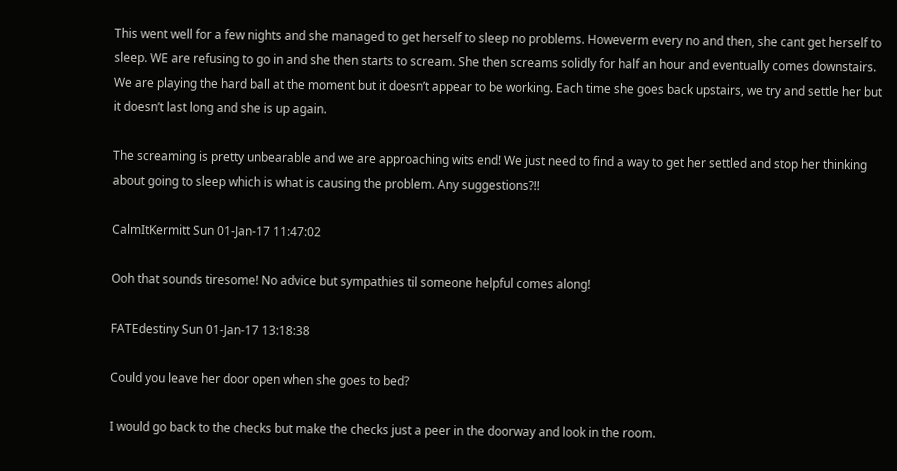This went well for a few nights and she managed to get herself to sleep no problems. Howeverm every no and then, she cant get herself to sleep. WE are refusing to go in and she then starts to scream. She then screams solidly for half an hour and eventually comes downstairs. We are playing the hard ball at the moment but it doesn’t appear to be working. Each time she goes back upstairs, we try and settle her but it doesn’t last long and she is up again.

The screaming is pretty unbearable and we are approaching wits end! We just need to find a way to get her settled and stop her thinking about going to sleep which is what is causing the problem. Any suggestions?!!

CalmItKermitt Sun 01-Jan-17 11:47:02

Ooh that sounds tiresome! No advice but sympathies til someone helpful comes along!

FATEdestiny Sun 01-Jan-17 13:18:38

Could you leave her door open when she goes to bed?

I would go back to the checks but make the checks just a peer in the doorway and look in the room.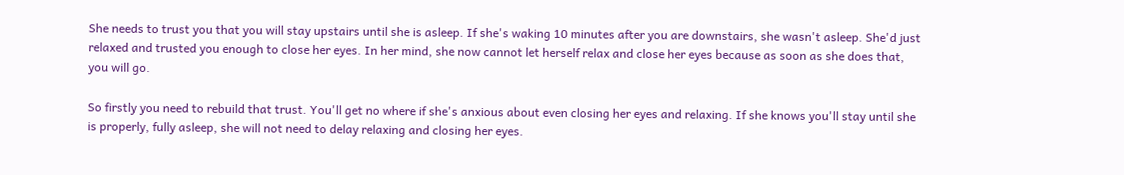She needs to trust you that you will stay upstairs until she is asleep. If she's waking 10 minutes after you are downstairs, she wasn't asleep. She'd just relaxed and trusted you enough to close her eyes. In her mind, she now cannot let herself relax and close her eyes because as soon as she does that, you will go.

So firstly you need to rebuild that trust. You'll get no where if she's anxious about even closing her eyes and relaxing. If she knows you'll stay until she is properly, fully asleep, she will not need to delay relaxing and closing her eyes.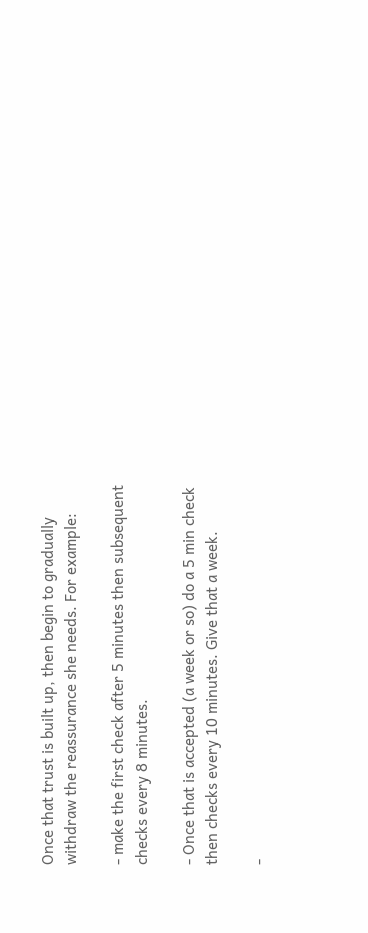Once that trust is built up, then begin to gradually withdraw the reassurance she needs. For example:

- make the first check after 5 minutes then subsequent checks every 8 minutes.

- Once that is accepted (a week or so) do a 5 min check then checks every 10 minutes. Give that a week.

-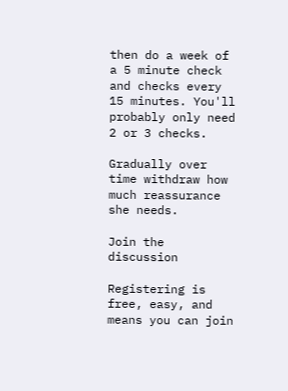then do a week of a 5 minute check and checks every 15 minutes. You'll probably only need 2 or 3 checks.

Gradually over time withdraw how much reassurance she needs.

Join the discussion

Registering is free, easy, and means you can join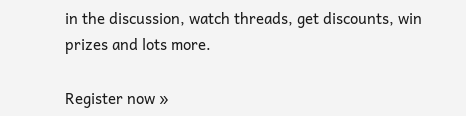in the discussion, watch threads, get discounts, win prizes and lots more.

Register now »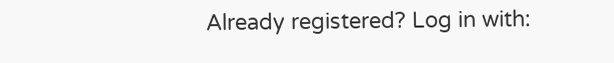Already registered? Log in with: